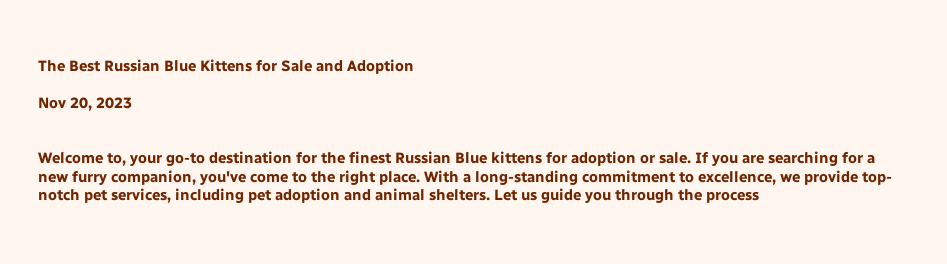The Best Russian Blue Kittens for Sale and Adoption

Nov 20, 2023


Welcome to, your go-to destination for the finest Russian Blue kittens for adoption or sale. If you are searching for a new furry companion, you've come to the right place. With a long-standing commitment to excellence, we provide top-notch pet services, including pet adoption and animal shelters. Let us guide you through the process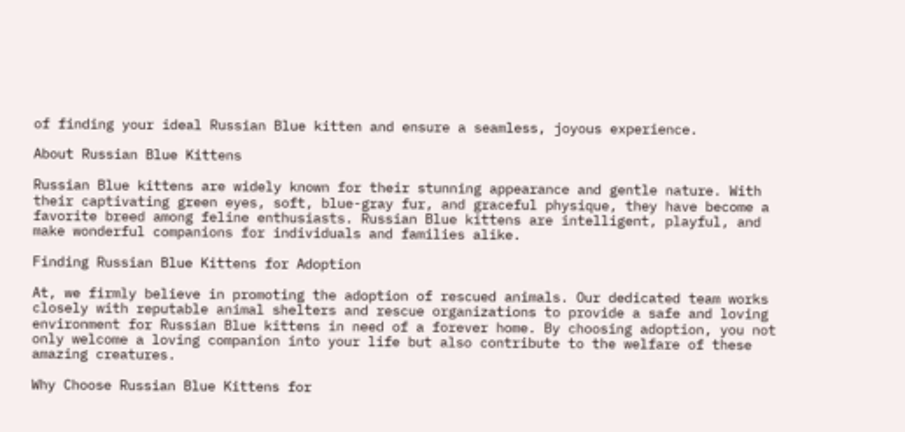of finding your ideal Russian Blue kitten and ensure a seamless, joyous experience.

About Russian Blue Kittens

Russian Blue kittens are widely known for their stunning appearance and gentle nature. With their captivating green eyes, soft, blue-gray fur, and graceful physique, they have become a favorite breed among feline enthusiasts. Russian Blue kittens are intelligent, playful, and make wonderful companions for individuals and families alike.

Finding Russian Blue Kittens for Adoption

At, we firmly believe in promoting the adoption of rescued animals. Our dedicated team works closely with reputable animal shelters and rescue organizations to provide a safe and loving environment for Russian Blue kittens in need of a forever home. By choosing adoption, you not only welcome a loving companion into your life but also contribute to the welfare of these amazing creatures.

Why Choose Russian Blue Kittens for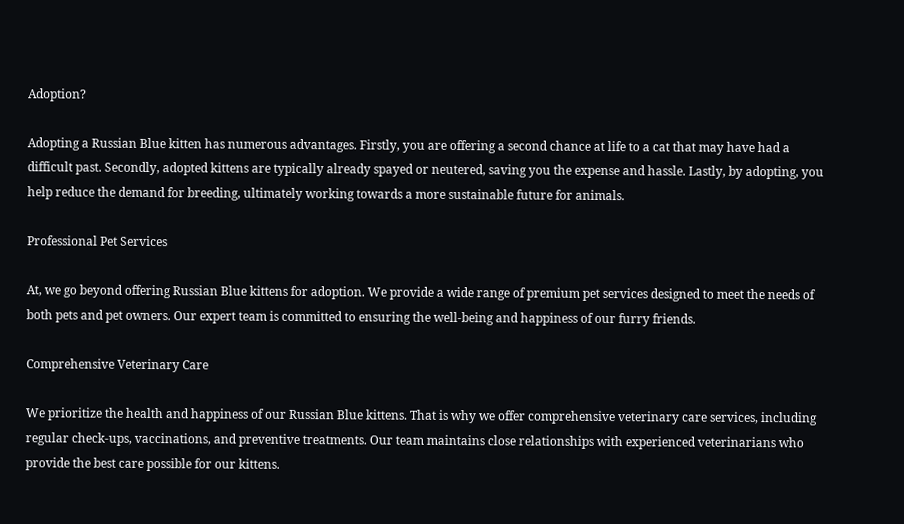Adoption?

Adopting a Russian Blue kitten has numerous advantages. Firstly, you are offering a second chance at life to a cat that may have had a difficult past. Secondly, adopted kittens are typically already spayed or neutered, saving you the expense and hassle. Lastly, by adopting, you help reduce the demand for breeding, ultimately working towards a more sustainable future for animals.

Professional Pet Services

At, we go beyond offering Russian Blue kittens for adoption. We provide a wide range of premium pet services designed to meet the needs of both pets and pet owners. Our expert team is committed to ensuring the well-being and happiness of our furry friends.

Comprehensive Veterinary Care

We prioritize the health and happiness of our Russian Blue kittens. That is why we offer comprehensive veterinary care services, including regular check-ups, vaccinations, and preventive treatments. Our team maintains close relationships with experienced veterinarians who provide the best care possible for our kittens.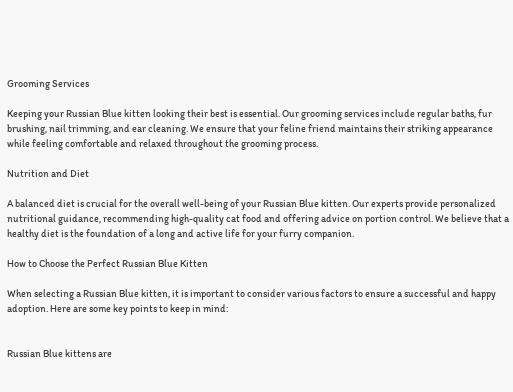Grooming Services

Keeping your Russian Blue kitten looking their best is essential. Our grooming services include regular baths, fur brushing, nail trimming, and ear cleaning. We ensure that your feline friend maintains their striking appearance while feeling comfortable and relaxed throughout the grooming process.

Nutrition and Diet

A balanced diet is crucial for the overall well-being of your Russian Blue kitten. Our experts provide personalized nutritional guidance, recommending high-quality cat food and offering advice on portion control. We believe that a healthy diet is the foundation of a long and active life for your furry companion.

How to Choose the Perfect Russian Blue Kitten

When selecting a Russian Blue kitten, it is important to consider various factors to ensure a successful and happy adoption. Here are some key points to keep in mind:


Russian Blue kittens are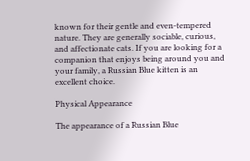known for their gentle and even-tempered nature. They are generally sociable, curious, and affectionate cats. If you are looking for a companion that enjoys being around you and your family, a Russian Blue kitten is an excellent choice.

Physical Appearance

The appearance of a Russian Blue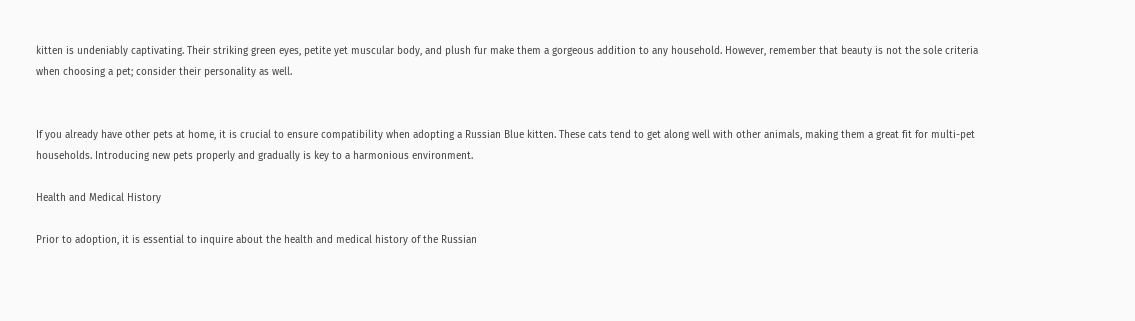kitten is undeniably captivating. Their striking green eyes, petite yet muscular body, and plush fur make them a gorgeous addition to any household. However, remember that beauty is not the sole criteria when choosing a pet; consider their personality as well.


If you already have other pets at home, it is crucial to ensure compatibility when adopting a Russian Blue kitten. These cats tend to get along well with other animals, making them a great fit for multi-pet households. Introducing new pets properly and gradually is key to a harmonious environment.

Health and Medical History

Prior to adoption, it is essential to inquire about the health and medical history of the Russian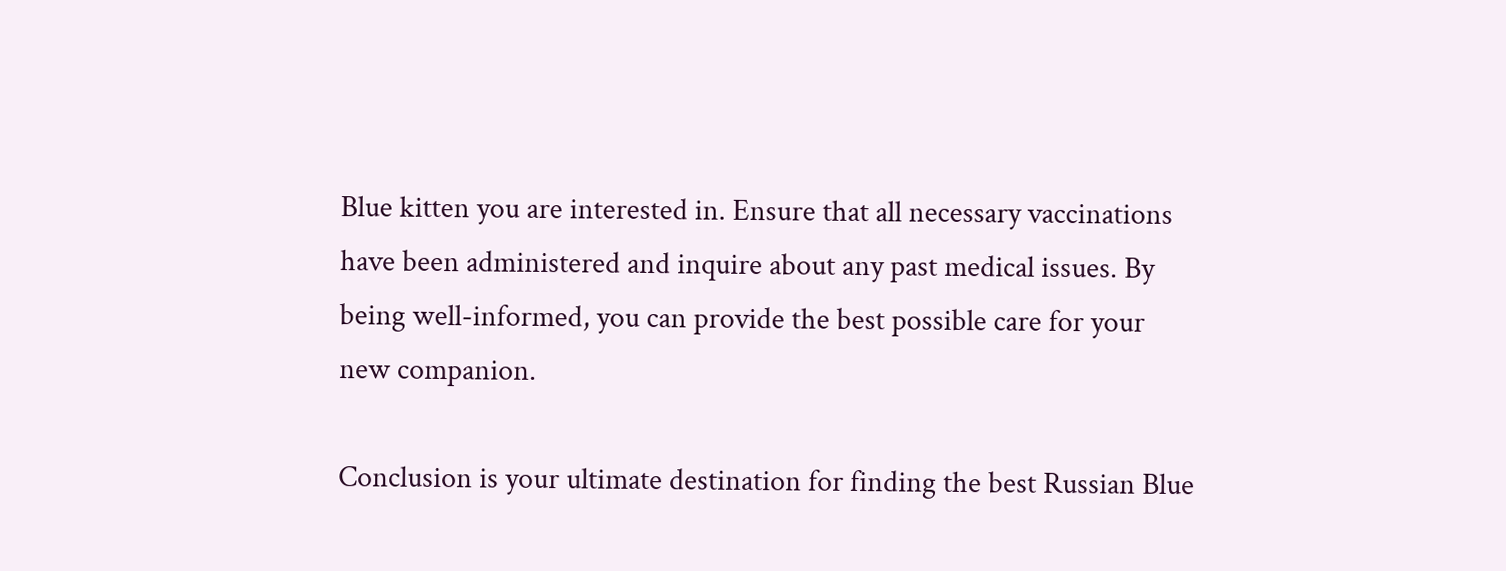Blue kitten you are interested in. Ensure that all necessary vaccinations have been administered and inquire about any past medical issues. By being well-informed, you can provide the best possible care for your new companion.

Conclusion is your ultimate destination for finding the best Russian Blue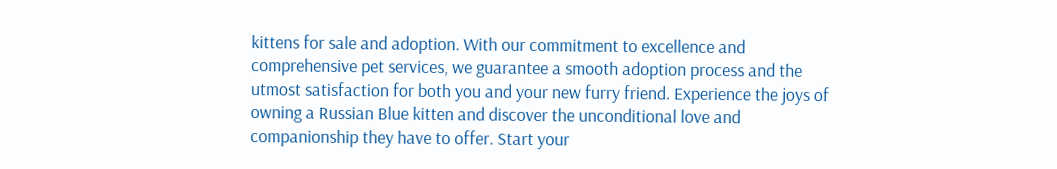kittens for sale and adoption. With our commitment to excellence and comprehensive pet services, we guarantee a smooth adoption process and the utmost satisfaction for both you and your new furry friend. Experience the joys of owning a Russian Blue kitten and discover the unconditional love and companionship they have to offer. Start your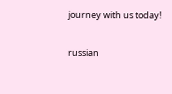journey with us today!

russian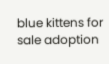blue kittens for sale adoption